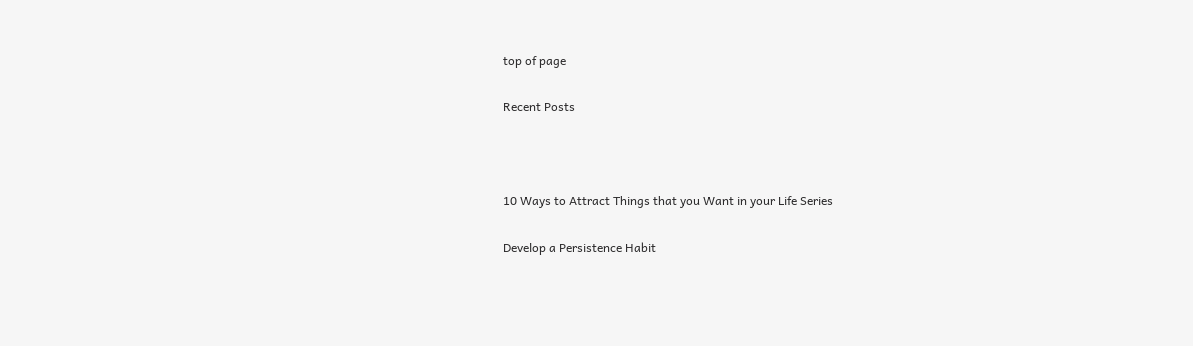top of page

Recent Posts



10 Ways to Attract Things that you Want in your Life Series

Develop a Persistence Habit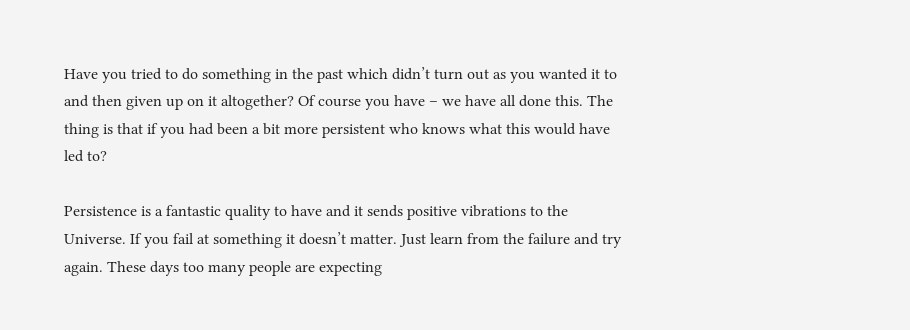Have you tried to do something in the past which didn’t turn out as you wanted it to and then given up on it altogether? Of course you have – we have all done this. The thing is that if you had been a bit more persistent who knows what this would have led to?

Persistence is a fantastic quality to have and it sends positive vibrations to the Universe. If you fail at something it doesn’t matter. Just learn from the failure and try again. These days too many people are expecting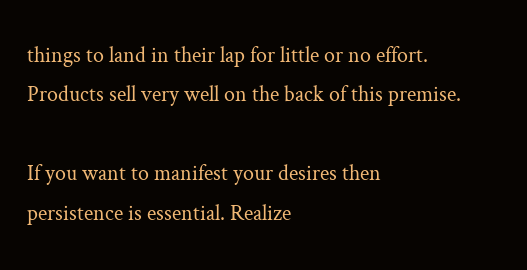things to land in their lap for little or no effort. Products sell very well on the back of this premise.

If you want to manifest your desires then persistence is essential. Realize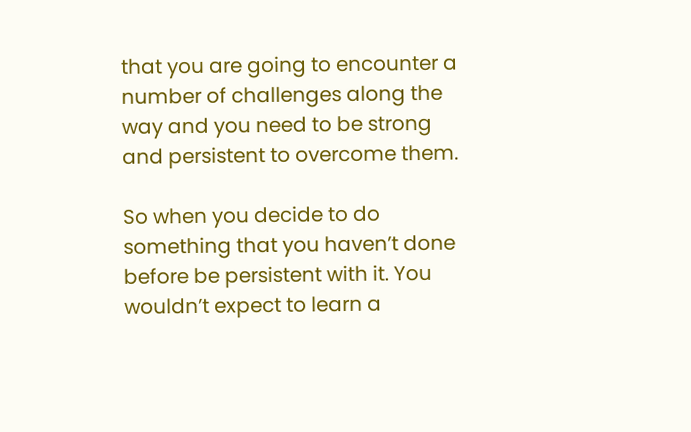that you are going to encounter a number of challenges along the way and you need to be strong and persistent to overcome them.

So when you decide to do something that you haven’t done before be persistent with it. You wouldn’t expect to learn a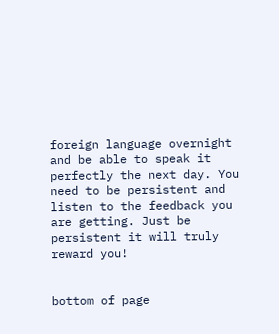foreign language overnight and be able to speak it perfectly the next day. You need to be persistent and listen to the feedback you are getting. Just be persistent it will truly reward you!


bottom of page